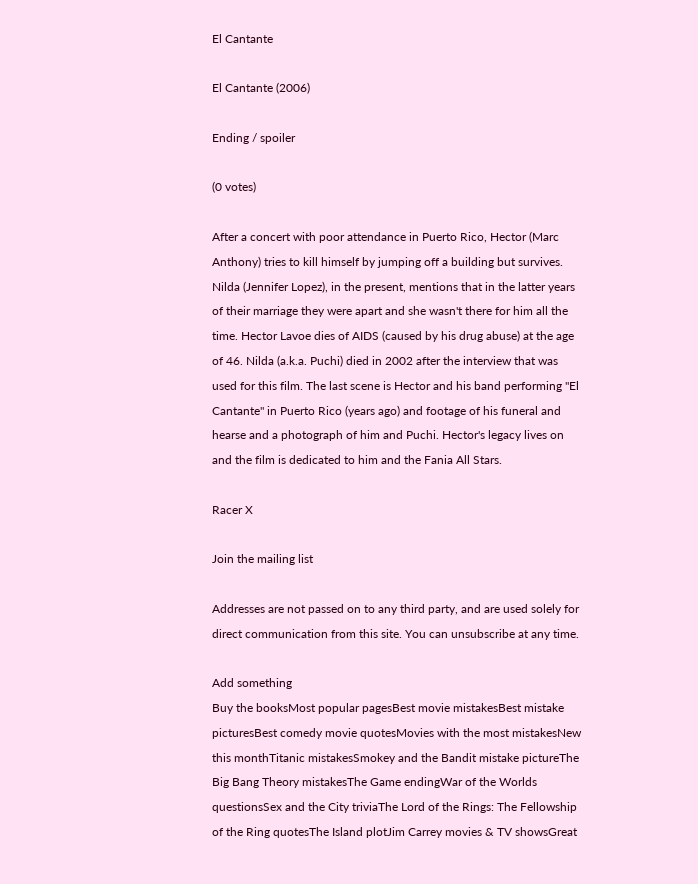El Cantante

El Cantante (2006)

Ending / spoiler

(0 votes)

After a concert with poor attendance in Puerto Rico, Hector (Marc Anthony) tries to kill himself by jumping off a building but survives. Nilda (Jennifer Lopez), in the present, mentions that in the latter years of their marriage they were apart and she wasn't there for him all the time. Hector Lavoe dies of AIDS (caused by his drug abuse) at the age of 46. Nilda (a.k.a. Puchi) died in 2002 after the interview that was used for this film. The last scene is Hector and his band performing "El Cantante" in Puerto Rico (years ago) and footage of his funeral and hearse and a photograph of him and Puchi. Hector's legacy lives on and the film is dedicated to him and the Fania All Stars.

Racer X

Join the mailing list

Addresses are not passed on to any third party, and are used solely for direct communication from this site. You can unsubscribe at any time.

Add something
Buy the booksMost popular pagesBest movie mistakesBest mistake picturesBest comedy movie quotesMovies with the most mistakesNew this monthTitanic mistakesSmokey and the Bandit mistake pictureThe Big Bang Theory mistakesThe Game endingWar of the Worlds questionsSex and the City triviaThe Lord of the Rings: The Fellowship of the Ring quotesThe Island plotJim Carrey movies & TV showsGreat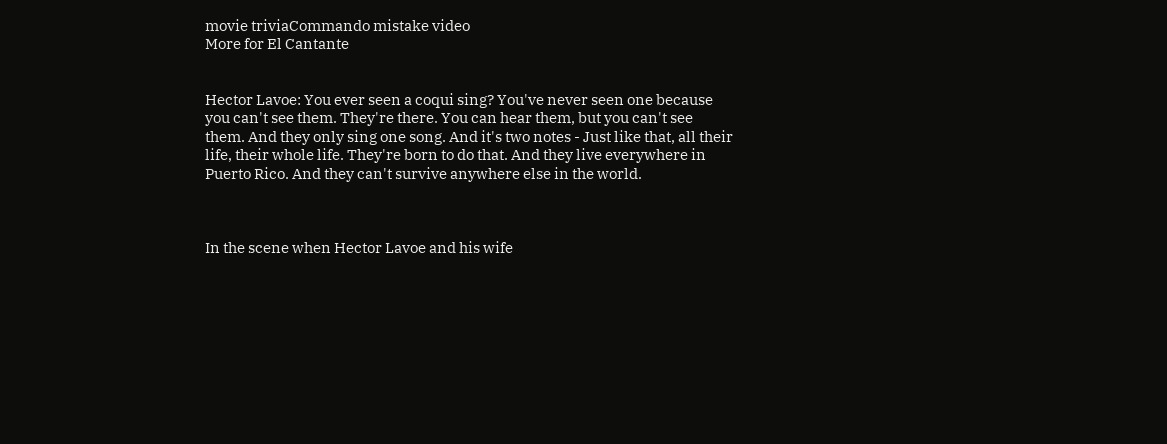movie triviaCommando mistake video
More for El Cantante


Hector Lavoe: You ever seen a coqui sing? You've never seen one because you can't see them. They're there. You can hear them, but you can't see them. And they only sing one song. And it's two notes - Just like that, all their life, their whole life. They're born to do that. And they live everywhere in Puerto Rico. And they can't survive anywhere else in the world.



In the scene when Hector Lavoe and his wife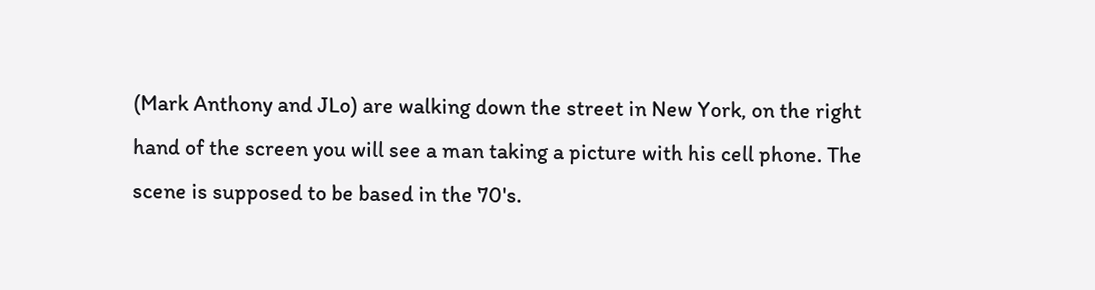(Mark Anthony and JLo) are walking down the street in New York, on the right hand of the screen you will see a man taking a picture with his cell phone. The scene is supposed to be based in the 70's.